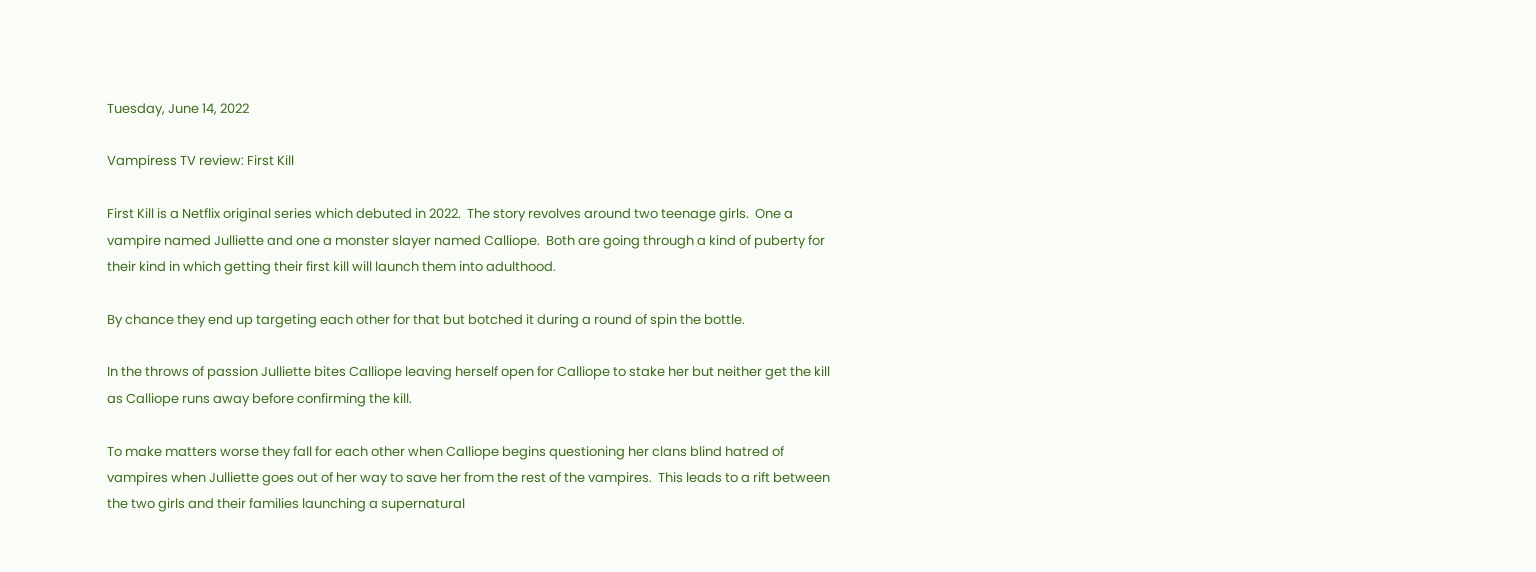Tuesday, June 14, 2022

Vampiress TV review: First Kill

First Kill is a Netflix original series which debuted in 2022.  The story revolves around two teenage girls.  One a vampire named Julliette and one a monster slayer named Calliope.  Both are going through a kind of puberty for their kind in which getting their first kill will launch them into adulthood.

By chance they end up targeting each other for that but botched it during a round of spin the bottle.

In the throws of passion Julliette bites Calliope leaving herself open for Calliope to stake her but neither get the kill as Calliope runs away before confirming the kill.

To make matters worse they fall for each other when Calliope begins questioning her clans blind hatred of vampires when Julliette goes out of her way to save her from the rest of the vampires.  This leads to a rift between the two girls and their families launching a supernatural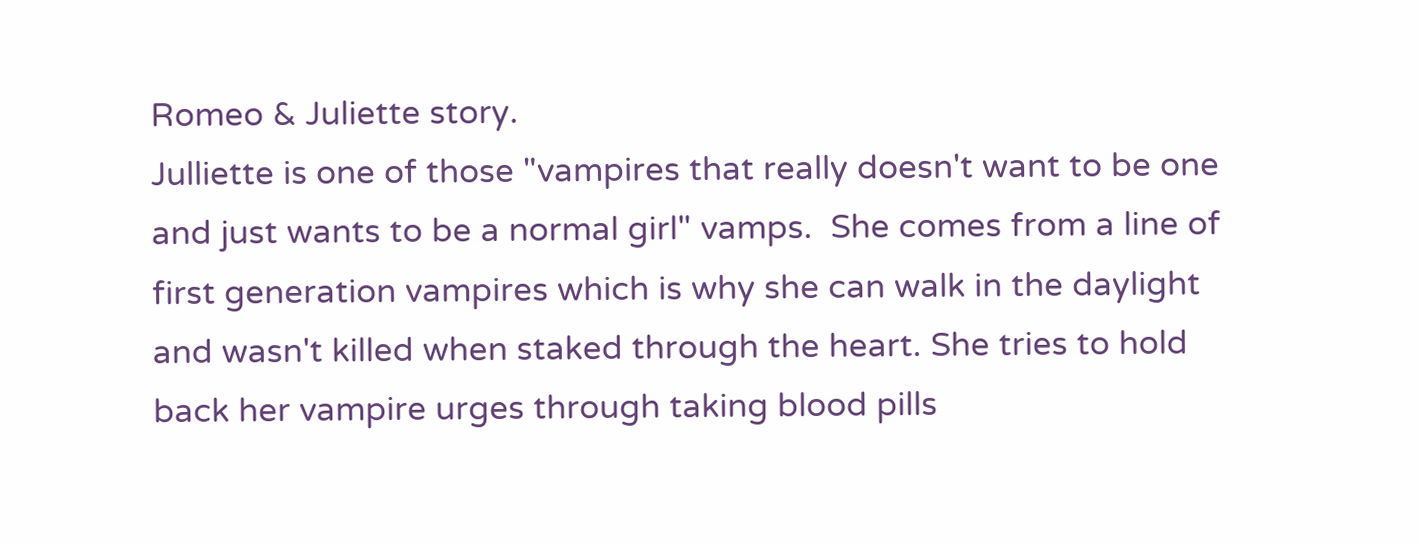Romeo & Juliette story.
Julliette is one of those "vampires that really doesn't want to be one and just wants to be a normal girl" vamps.  She comes from a line of first generation vampires which is why she can walk in the daylight and wasn't killed when staked through the heart. She tries to hold back her vampire urges through taking blood pills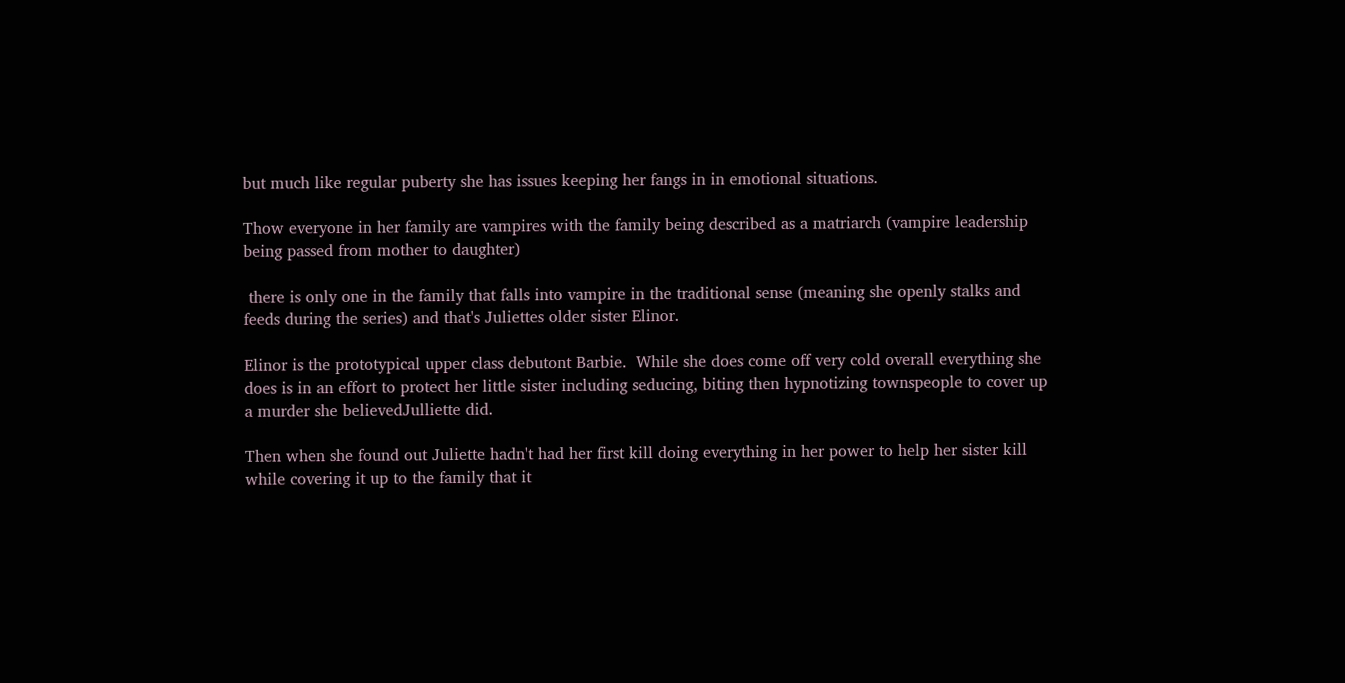but much like regular puberty she has issues keeping her fangs in in emotional situations.

Thow everyone in her family are vampires with the family being described as a matriarch (vampire leadership being passed from mother to daughter)

 there is only one in the family that falls into vampire in the traditional sense (meaning she openly stalks and feeds during the series) and that's Juliettes older sister Elinor.

Elinor is the prototypical upper class debutont Barbie.  While she does come off very cold overall everything she does is in an effort to protect her little sister including seducing, biting then hypnotizing townspeople to cover up a murder she believedJulliette did.

Then when she found out Juliette hadn't had her first kill doing everything in her power to help her sister kill while covering it up to the family that it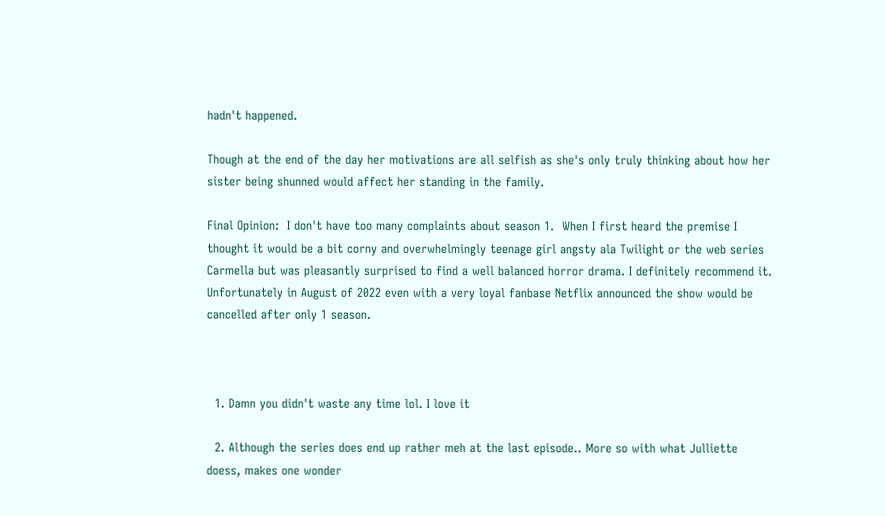hadn't happened.

Though at the end of the day her motivations are all selfish as she's only truly thinking about how her sister being shunned would affect her standing in the family.

Final Opinion:  I don't have too many complaints about season 1.  When I first heard the premise I thought it would be a bit corny and overwhelmingly teenage girl angsty ala Twilight or the web series Carmella but was pleasantly surprised to find a well balanced horror drama. I definitely recommend it. Unfortunately in August of 2022 even with a very loyal fanbase Netflix announced the show would be cancelled after only 1 season.



  1. Damn you didn't waste any time lol. I love it

  2. Although the series does end up rather meh at the last episode.. More so with what Julliette doess, makes one wonder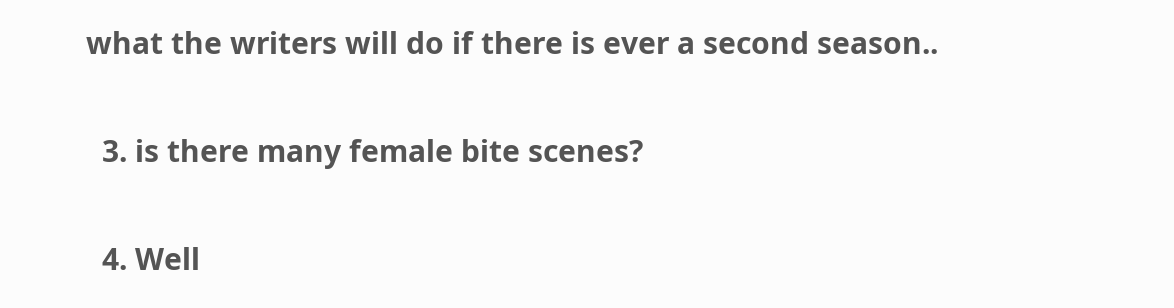what the writers will do if there is ever a second season..

  3. is there many female bite scenes?

  4. Well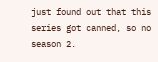just found out that this series got canned, so no season 2.